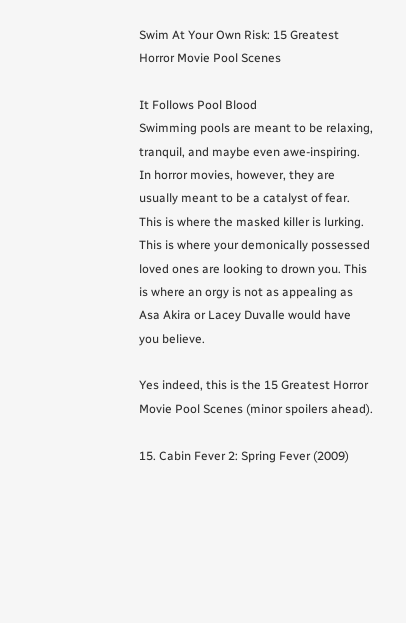Swim At Your Own Risk: 15 Greatest Horror Movie Pool Scenes

It Follows Pool Blood
Swimming pools are meant to be relaxing, tranquil, and maybe even awe-inspiring. In horror movies, however, they are usually meant to be a catalyst of fear. This is where the masked killer is lurking. This is where your demonically possessed loved ones are looking to drown you. This is where an orgy is not as appealing as Asa Akira or Lacey Duvalle would have you believe.

Yes indeed, this is the 15 Greatest Horror Movie Pool Scenes (minor spoilers ahead).

15. Cabin Fever 2: Spring Fever (2009)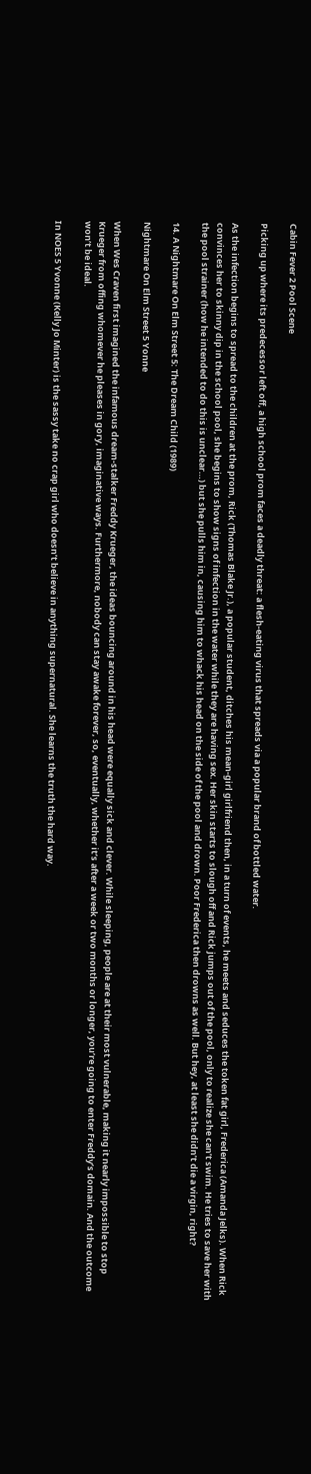Cabin Fever 2 Pool Scene

Picking up where its predecessor left off, a high school prom faces a deadly threat: a flesh-eating virus that spreads via a popular brand of bottled water.

As the infection begins to spread to the children at the prom, Rick (Thomas Blake Jr.), a popular student, ditches his mean-girl girlfriend then, in a turn of events, he meets and seduces the token fat girl, Frederica (Amanda Jelks). When Rick convinces her to skinny dip in the school pool, she begins to show signs of infection in the water while they are having sex. Her skin starts to slough off and Rick jumps out of the pool, only to realize she can’t swim. He tries to save her with the pool strainer (how he intended to do this is unclear…) but she pulls him in, causing him to whack his head on the side of the pool and drown. Poor Frederica then drowns as well. But hey, at least she didn’t die a virgin, right?

14. A Nightmare On Elm Street 5: The Dream Child (1989)

Nightmare On Elm Street 5 Yonne

When Wes Craven first imagined the infamous dream-stalker Freddy Krueger, the ideas bouncing around in his head were equally sick and clever. While sleeping, people are at their most vulnerable, making it nearly impossible to stop Krueger from offing whomever he pleases in gory, imaginative ways. Furthermore, nobody can stay awake forever, so, eventually, whether it’s after a week or two months or longer, you’re going to enter Freddy’s domain. And the outcome won’t be ideal.

In NOES 5 Yvonne (Kelly Jo Minter) is the sassy take no crap girl who doesn’t believe in anything supernatural. She learns the truth the hard way.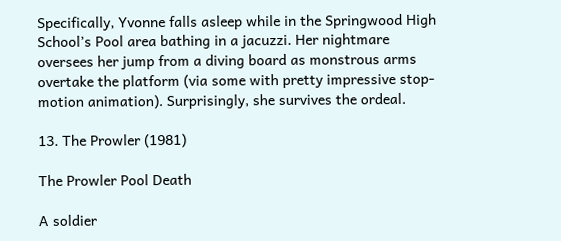Specifically, Yvonne falls asleep while in the Springwood High School’s Pool area bathing in a jacuzzi. Her nightmare oversees her jump from a diving board as monstrous arms overtake the platform (via some with pretty impressive stop-motion animation). Surprisingly, she survives the ordeal.

13. The Prowler (1981)

The Prowler Pool Death

A soldier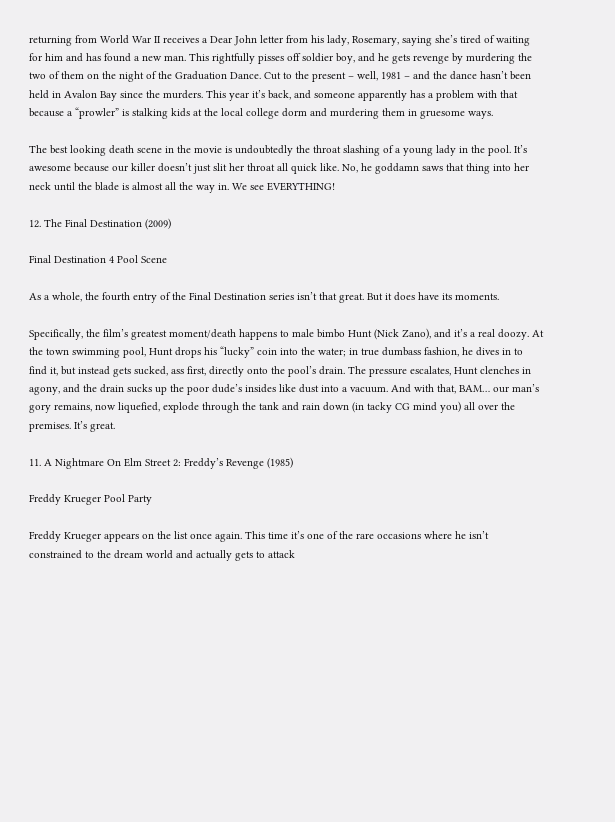returning from World War II receives a Dear John letter from his lady, Rosemary, saying she’s tired of waiting for him and has found a new man. This rightfully pisses off soldier boy, and he gets revenge by murdering the two of them on the night of the Graduation Dance. Cut to the present – well, 1981 – and the dance hasn’t been held in Avalon Bay since the murders. This year it’s back, and someone apparently has a problem with that because a “prowler” is stalking kids at the local college dorm and murdering them in gruesome ways.

The best looking death scene in the movie is undoubtedly the throat slashing of a young lady in the pool. It’s awesome because our killer doesn’t just slit her throat all quick like. No, he goddamn saws that thing into her neck until the blade is almost all the way in. We see EVERYTHING!

12. The Final Destination (2009)

Final Destination 4 Pool Scene

As a whole, the fourth entry of the Final Destination series isn’t that great. But it does have its moments.

Specifically, the film’s greatest moment/death happens to male bimbo Hunt (Nick Zano), and it’s a real doozy. At the town swimming pool, Hunt drops his “lucky” coin into the water; in true dumbass fashion, he dives in to find it, but instead gets sucked, ass first, directly onto the pool’s drain. The pressure escalates, Hunt clenches in agony, and the drain sucks up the poor dude’s insides like dust into a vacuum. And with that, BAM… our man’s gory remains, now liquefied, explode through the tank and rain down (in tacky CG mind you) all over the premises. It’s great.

11. A Nightmare On Elm Street 2: Freddy’s Revenge (1985)

Freddy Krueger Pool Party

Freddy Krueger appears on the list once again. This time it’s one of the rare occasions where he isn’t constrained to the dream world and actually gets to attack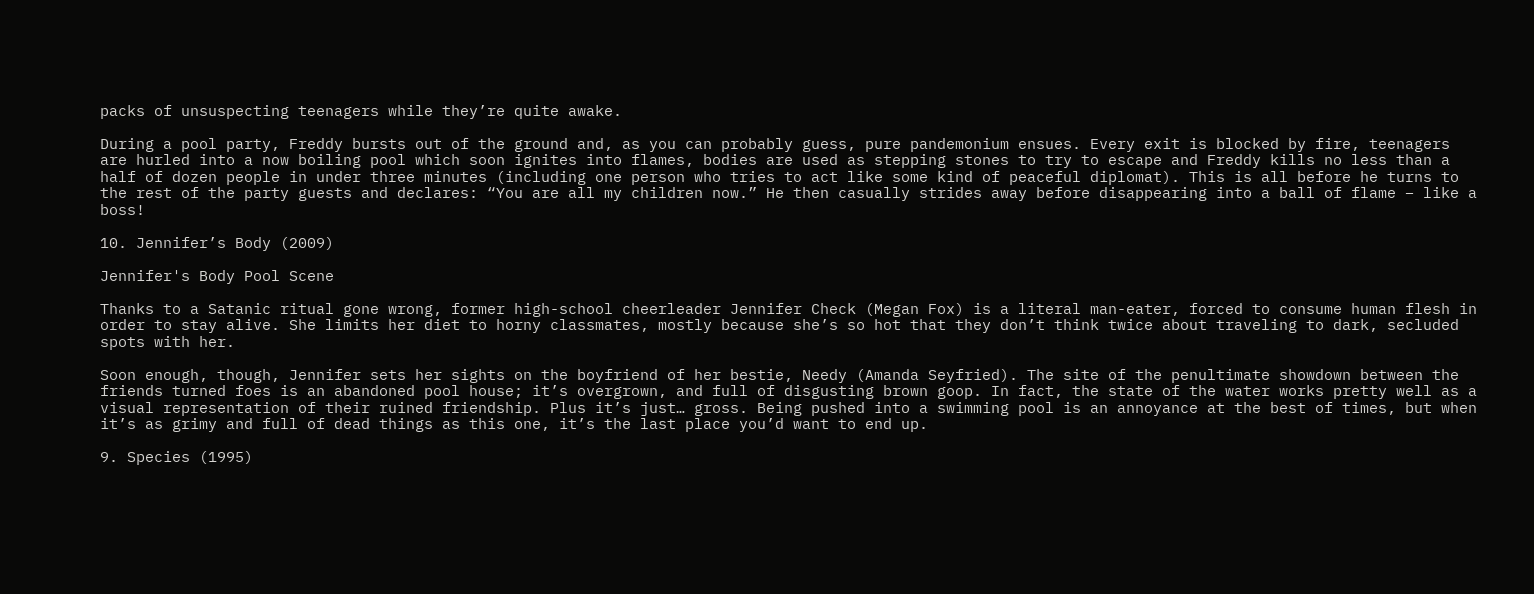packs of unsuspecting teenagers while they’re quite awake.

During a pool party, Freddy bursts out of the ground and, as you can probably guess, pure pandemonium ensues. Every exit is blocked by fire, teenagers are hurled into a now boiling pool which soon ignites into flames, bodies are used as stepping stones to try to escape and Freddy kills no less than a half of dozen people in under three minutes (including one person who tries to act like some kind of peaceful diplomat). This is all before he turns to the rest of the party guests and declares: “You are all my children now.” He then casually strides away before disappearing into a ball of flame – like a boss!

10. Jennifer’s Body (2009)

Jennifer's Body Pool Scene

Thanks to a Satanic ritual gone wrong, former high-school cheerleader Jennifer Check (Megan Fox) is a literal man-eater, forced to consume human flesh in order to stay alive. She limits her diet to horny classmates, mostly because she’s so hot that they don’t think twice about traveling to dark, secluded spots with her.

Soon enough, though, Jennifer sets her sights on the boyfriend of her bestie, Needy (Amanda Seyfried). The site of the penultimate showdown between the friends turned foes is an abandoned pool house; it’s overgrown, and full of disgusting brown goop. In fact, the state of the water works pretty well as a visual representation of their ruined friendship. Plus it’s just… gross. Being pushed into a swimming pool is an annoyance at the best of times, but when it’s as grimy and full of dead things as this one, it’s the last place you’d want to end up.

9. Species (1995)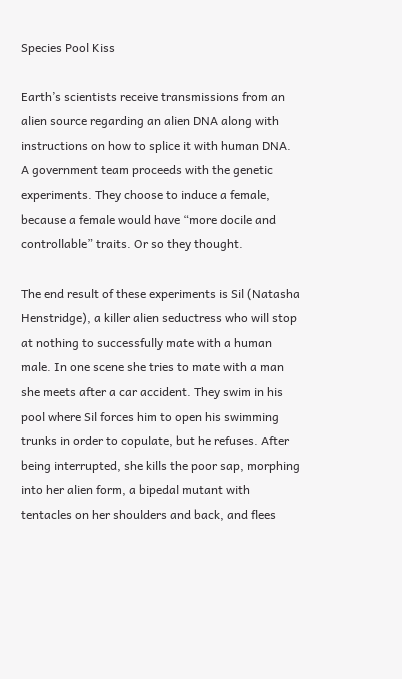Species Pool Kiss

Earth’s scientists receive transmissions from an alien source regarding an alien DNA along with instructions on how to splice it with human DNA. A government team proceeds with the genetic experiments. They choose to induce a female, because a female would have “more docile and controllable” traits. Or so they thought.

The end result of these experiments is Sil (Natasha Henstridge), a killer alien seductress who will stop at nothing to successfully mate with a human male. In one scene she tries to mate with a man she meets after a car accident. They swim in his pool where Sil forces him to open his swimming trunks in order to copulate, but he refuses. After being interrupted, she kills the poor sap, morphing into her alien form, a bipedal mutant with tentacles on her shoulders and back, and flees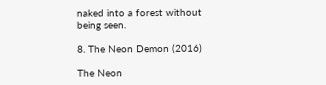naked into a forest without being seen.

8. The Neon Demon (2016)

The Neon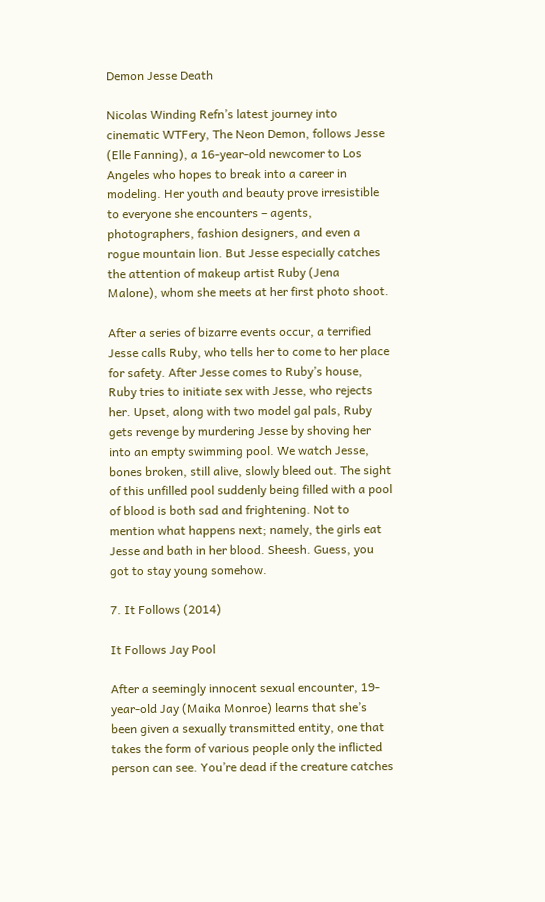Demon Jesse Death

Nicolas Winding Refn’s latest journey into cinematic WTFery, The Neon Demon, follows Jesse (Elle Fanning), a 16-year-old newcomer to Los Angeles who hopes to break into a career in modeling. Her youth and beauty prove irresistible to everyone she encounters – agents, photographers, fashion designers, and even a rogue mountain lion. But Jesse especially catches the attention of makeup artist Ruby (Jena Malone), whom she meets at her first photo shoot.

After a series of bizarre events occur, a terrified Jesse calls Ruby, who tells her to come to her place for safety. After Jesse comes to Ruby’s house, Ruby tries to initiate sex with Jesse, who rejects her. Upset, along with two model gal pals, Ruby gets revenge by murdering Jesse by shoving her into an empty swimming pool. We watch Jesse, bones broken, still alive, slowly bleed out. The sight of this unfilled pool suddenly being filled with a pool of blood is both sad and frightening. Not to mention what happens next; namely, the girls eat Jesse and bath in her blood. Sheesh. Guess, you got to stay young somehow.

7. It Follows (2014)

It Follows Jay Pool

After a seemingly innocent sexual encounter, 19-year-old Jay (Maika Monroe) learns that she’s been given a sexually transmitted entity, one that takes the form of various people only the inflicted person can see. You’re dead if the creature catches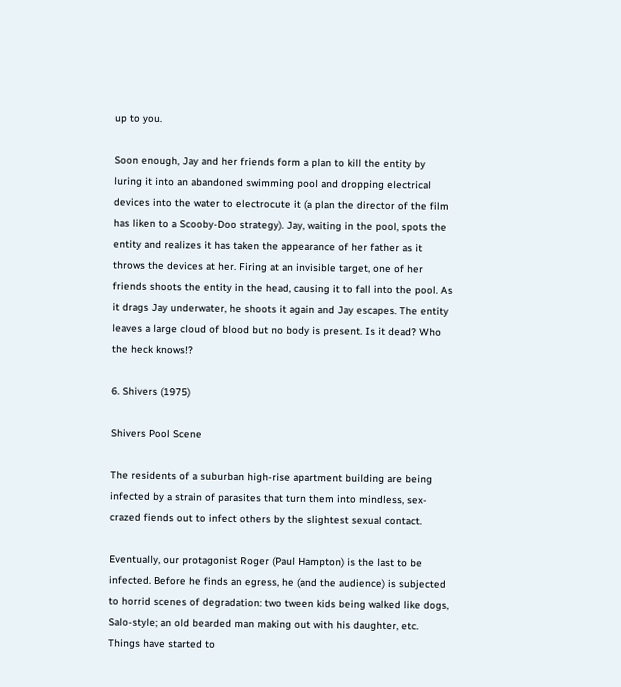up to you.

Soon enough, Jay and her friends form a plan to kill the entity by luring it into an abandoned swimming pool and dropping electrical devices into the water to electrocute it (a plan the director of the film has liken to a Scooby-Doo strategy). Jay, waiting in the pool, spots the entity and realizes it has taken the appearance of her father as it throws the devices at her. Firing at an invisible target, one of her friends shoots the entity in the head, causing it to fall into the pool. As it drags Jay underwater, he shoots it again and Jay escapes. The entity leaves a large cloud of blood but no body is present. Is it dead? Who the heck knows!?

6. Shivers (1975)

Shivers Pool Scene

The residents of a suburban high-rise apartment building are being infected by a strain of parasites that turn them into mindless, sex-crazed fiends out to infect others by the slightest sexual contact.

Eventually, our protagonist Roger (Paul Hampton) is the last to be infected. Before he finds an egress, he (and the audience) is subjected to horrid scenes of degradation: two tween kids being walked like dogs, Salo-style; an old bearded man making out with his daughter, etc. Things have started to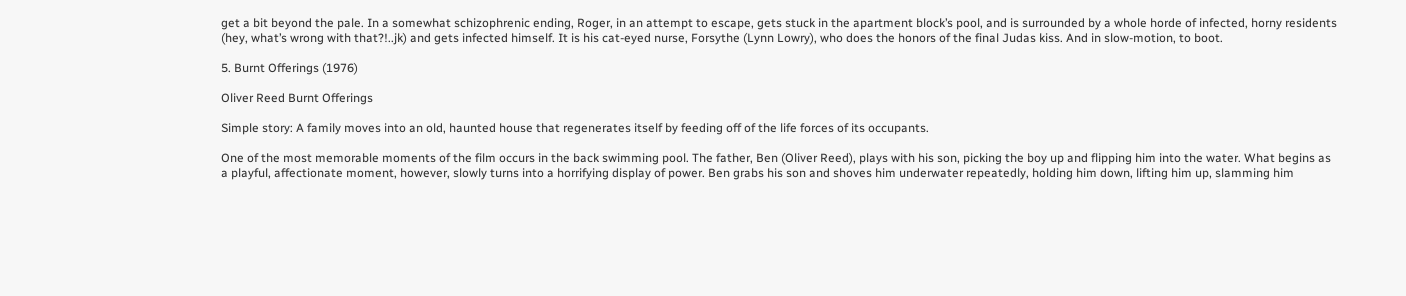get a bit beyond the pale. In a somewhat schizophrenic ending, Roger, in an attempt to escape, gets stuck in the apartment block’s pool, and is surrounded by a whole horde of infected, horny residents (hey, what’s wrong with that?!..jk) and gets infected himself. It is his cat-eyed nurse, Forsythe (Lynn Lowry), who does the honors of the final Judas kiss. And in slow-motion, to boot.

5. Burnt Offerings (1976)

Oliver Reed Burnt Offerings

Simple story: A family moves into an old, haunted house that regenerates itself by feeding off of the life forces of its occupants.

One of the most memorable moments of the film occurs in the back swimming pool. The father, Ben (Oliver Reed), plays with his son, picking the boy up and flipping him into the water. What begins as a playful, affectionate moment, however, slowly turns into a horrifying display of power. Ben grabs his son and shoves him underwater repeatedly, holding him down, lifting him up, slamming him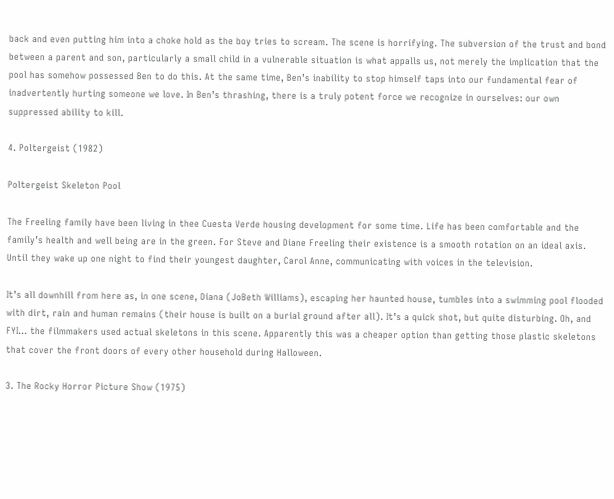back and even putting him into a choke hold as the boy tries to scream. The scene is horrifying. The subversion of the trust and bond between a parent and son, particularly a small child in a vulnerable situation is what appalls us, not merely the implication that the pool has somehow possessed Ben to do this. At the same time, Ben’s inability to stop himself taps into our fundamental fear of inadvertently hurting someone we love. In Ben’s thrashing, there is a truly potent force we recognize in ourselves: our own suppressed ability to kill.

4. Poltergeist (1982)

Poltergeist Skeleton Pool

The Freeling family have been living in thee Cuesta Verde housing development for some time. Life has been comfortable and the family’s health and well being are in the green. For Steve and Diane Freeling their existence is a smooth rotation on an ideal axis. Until they wake up one night to find their youngest daughter, Carol Anne, communicating with voices in the television.

It’s all downhill from here as, in one scene, Diana (JoBeth Williams), escaping her haunted house, tumbles into a swimming pool flooded with dirt, rain and human remains (their house is built on a burial ground after all). It’s a quick shot, but quite disturbing. Oh, and FYI… the filmmakers used actual skeletons in this scene. Apparently this was a cheaper option than getting those plastic skeletons that cover the front doors of every other household during Halloween.

3. The Rocky Horror Picture Show (1975)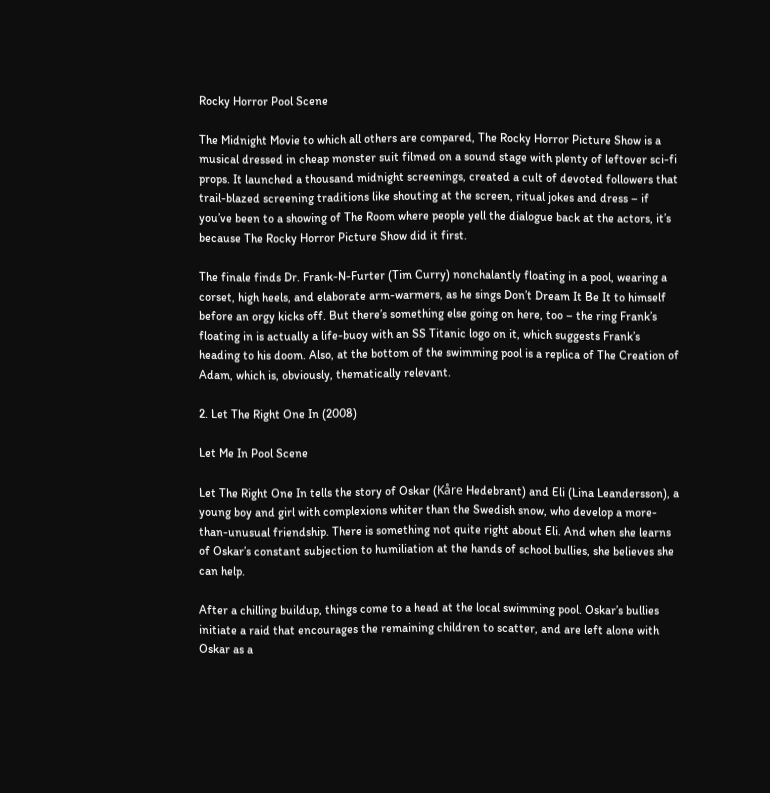Rocky Horror Pool Scene

The Midnight Movie to which all others are compared, The Rocky Horror Picture Show is a musical dressed in cheap monster suit filmed on a sound stage with plenty of leftover sci-fi props. It launched a thousand midnight screenings, created a cult of devoted followers that trail-blazed screening traditions like shouting at the screen, ritual jokes and dress – if you’ve been to a showing of The Room where people yell the dialogue back at the actors, it’s because The Rocky Horror Picture Show did it first.

The finale finds Dr. Frank-N-Furter (Tim Curry) nonchalantly floating in a pool, wearing a corset, high heels, and elaborate arm-warmers, as he sings Don’t Dream It Be It to himself before an orgy kicks off. But there’s something else going on here, too – the ring Frank’s floating in is actually a life-buoy with an SS Titanic logo on it, which suggests Frank’s heading to his doom. Also, at the bottom of the swimming pool is a replica of The Creation of Adam, which is, obviously, thematically relevant.

2. Let The Right One In (2008)

Let Me In Pool Scene

Let The Right One In tells the story of Oskar (Kåre Hedebrant) and Eli (Lina Leandersson), a young boy and girl with complexions whiter than the Swedish snow, who develop a more-than-unusual friendship. There is something not quite right about Eli. And when she learns of Oskar’s constant subjection to humiliation at the hands of school bullies, she believes she can help.

After a chilling buildup, things come to a head at the local swimming pool. Oskar’s bullies initiate a raid that encourages the remaining children to scatter, and are left alone with Oskar as a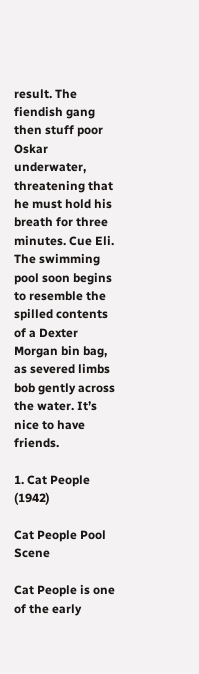result. The fiendish gang then stuff poor Oskar underwater, threatening that he must hold his breath for three minutes. Cue Eli. The swimming pool soon begins to resemble the spilled contents of a Dexter Morgan bin bag, as severed limbs bob gently across the water. It’s nice to have friends.

1. Cat People (1942)

Cat People Pool Scene

Cat People is one of the early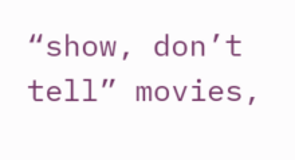“show, don’t tell” movies,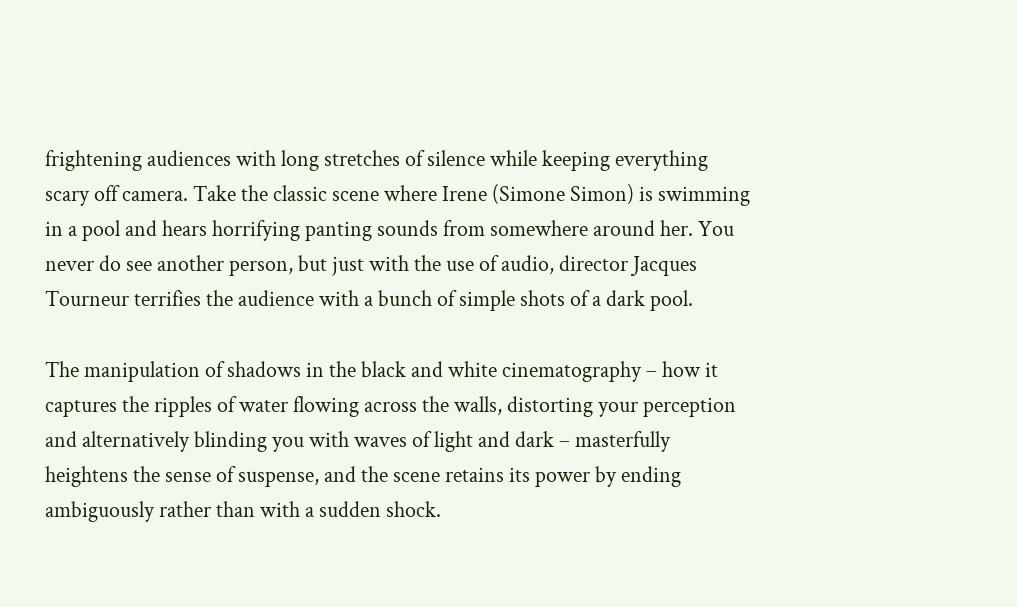frightening audiences with long stretches of silence while keeping everything scary off camera. Take the classic scene where Irene (Simone Simon) is swimming in a pool and hears horrifying panting sounds from somewhere around her. You never do see another person, but just with the use of audio, director Jacques Tourneur terrifies the audience with a bunch of simple shots of a dark pool.

The manipulation of shadows in the black and white cinematography – how it captures the ripples of water flowing across the walls, distorting your perception and alternatively blinding you with waves of light and dark – masterfully heightens the sense of suspense, and the scene retains its power by ending ambiguously rather than with a sudden shock.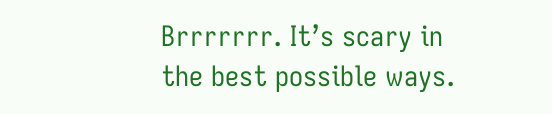Brrrrrrr. It’s scary in the best possible ways.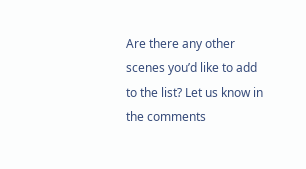Are there any other scenes you’d like to add to the list? Let us know in the comments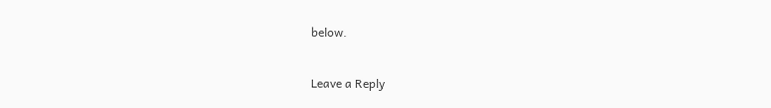below.

Leave a Reply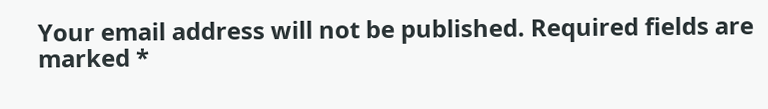Your email address will not be published. Required fields are marked *